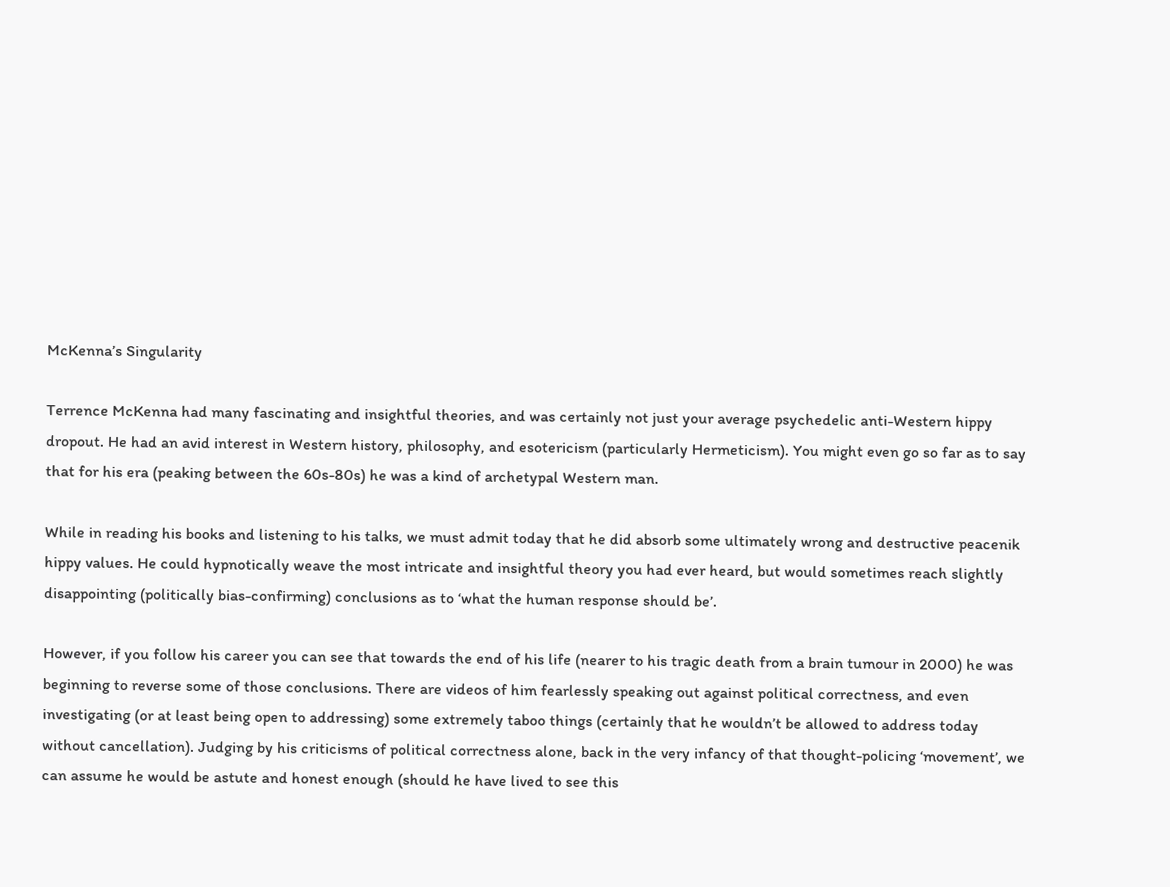McKenna’s Singularity

Terrence McKenna had many fascinating and insightful theories, and was certainly not just your average psychedelic anti-Western hippy dropout. He had an avid interest in Western history, philosophy, and esotericism (particularly Hermeticism). You might even go so far as to say that for his era (peaking between the 60s-80s) he was a kind of archetypal Western man.

While in reading his books and listening to his talks, we must admit today that he did absorb some ultimately wrong and destructive peacenik hippy values. He could hypnotically weave the most intricate and insightful theory you had ever heard, but would sometimes reach slightly disappointing (politically bias-confirming) conclusions as to ‘what the human response should be’.

However, if you follow his career you can see that towards the end of his life (nearer to his tragic death from a brain tumour in 2000) he was beginning to reverse some of those conclusions. There are videos of him fearlessly speaking out against political correctness, and even investigating (or at least being open to addressing) some extremely taboo things (certainly that he wouldn’t be allowed to address today without cancellation). Judging by his criticisms of political correctness alone, back in the very infancy of that thought-policing ‘movement’, we can assume he would be astute and honest enough (should he have lived to see this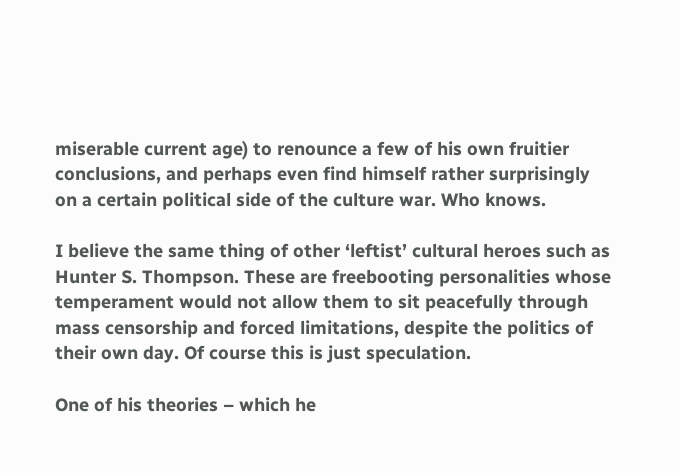miserable current age) to renounce a few of his own fruitier conclusions, and perhaps even find himself rather surprisingly on a certain political side of the culture war. Who knows.

I believe the same thing of other ‘leftist’ cultural heroes such as Hunter S. Thompson. These are freebooting personalities whose temperament would not allow them to sit peacefully through mass censorship and forced limitations, despite the politics of their own day. Of course this is just speculation.

One of his theories – which he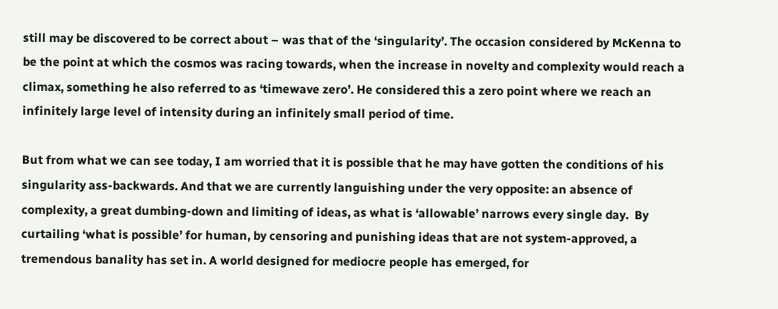still may be discovered to be correct about – was that of the ‘singularity’. The occasion considered by McKenna to be the point at which the cosmos was racing towards, when the increase in novelty and complexity would reach a climax, something he also referred to as ‘timewave zero’. He considered this a zero point where we reach an infinitely large level of intensity during an infinitely small period of time.

But from what we can see today, I am worried that it is possible that he may have gotten the conditions of his singularity ass-backwards. And that we are currently languishing under the very opposite: an absence of complexity, a great dumbing-down and limiting of ideas, as what is ‘allowable’ narrows every single day.  By curtailing ‘what is possible’ for human, by censoring and punishing ideas that are not system-approved, a tremendous banality has set in. A world designed for mediocre people has emerged, for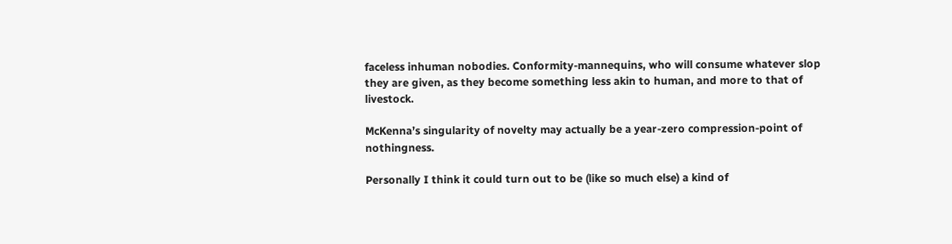faceless inhuman nobodies. Conformity-mannequins, who will consume whatever slop they are given, as they become something less akin to human, and more to that of livestock.

McKenna’s singularity of novelty may actually be a year-zero compression-point of nothingness.

Personally I think it could turn out to be (like so much else) a kind of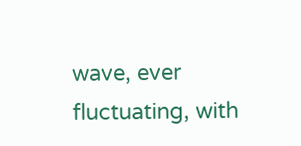wave, ever fluctuating, with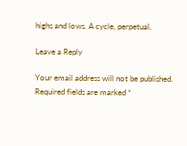highs and lows. A cycle, perpetual.

Leave a Reply

Your email address will not be published. Required fields are marked *